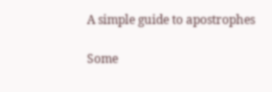A simple guide to apostrophes

Some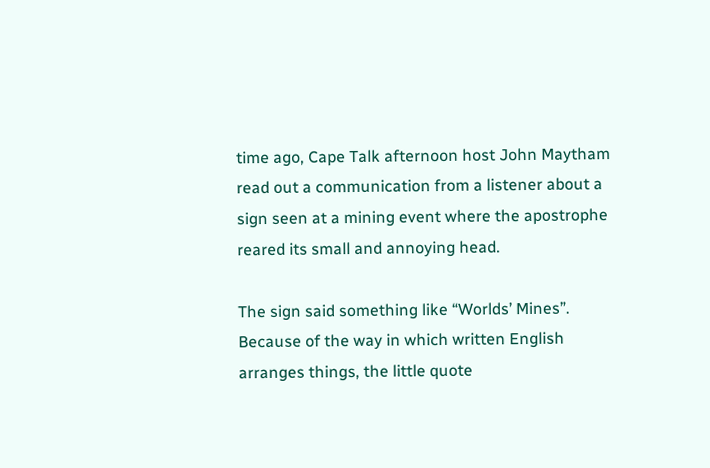time ago, Cape Talk afternoon host John Maytham read out a communication from a listener about a sign seen at a mining event where the apostrophe reared its small and annoying head.

The sign said something like “Worlds’ Mines”. Because of the way in which written English arranges things, the little quote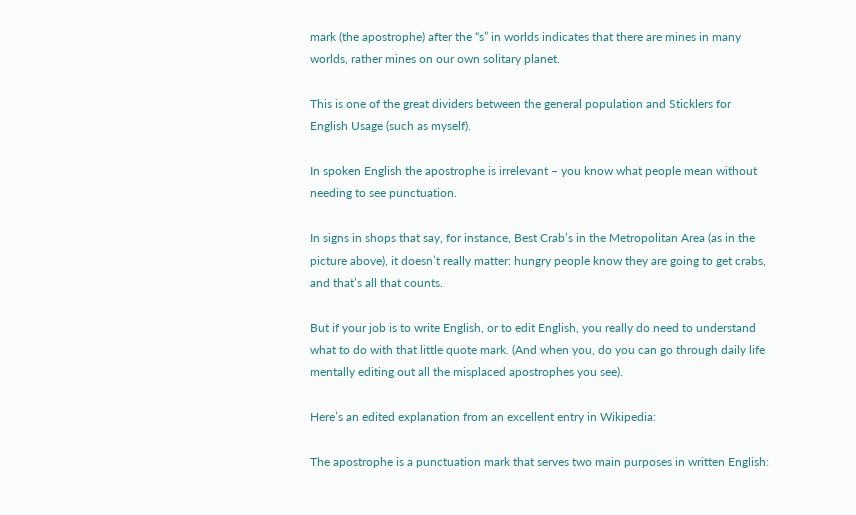mark (the apostrophe) after the “s” in worlds indicates that there are mines in many worlds, rather mines on our own solitary planet.

This is one of the great dividers between the general population and Sticklers for English Usage (such as myself).

In spoken English the apostrophe is irrelevant – you know what people mean without needing to see punctuation.

In signs in shops that say, for instance, Best Crab’s in the Metropolitan Area (as in the picture above), it doesn’t really matter: hungry people know they are going to get crabs, and that’s all that counts.

But if your job is to write English, or to edit English, you really do need to understand what to do with that little quote mark. (And when you, do you can go through daily life mentally editing out all the misplaced apostrophes you see).

Here’s an edited explanation from an excellent entry in Wikipedia:

The apostrophe is a punctuation mark that serves two main purposes in written English: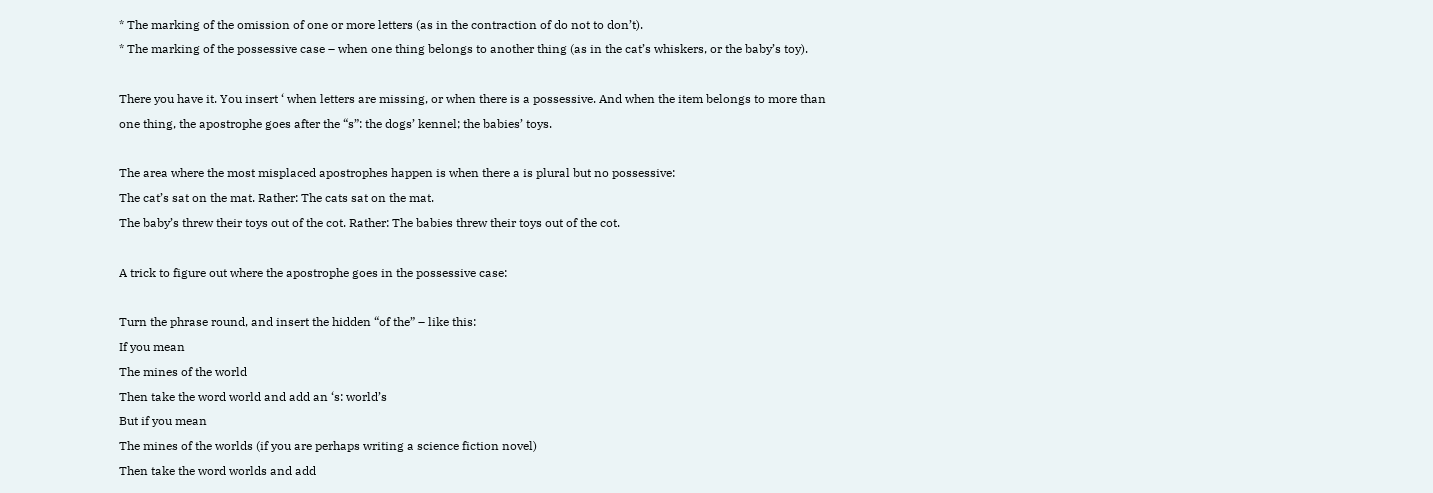* The marking of the omission of one or more letters (as in the contraction of do not to don’t).
* The marking of the possessive case – when one thing belongs to another thing (as in the cat’s whiskers, or the baby’s toy).

There you have it. You insert ‘ when letters are missing, or when there is a possessive. And when the item belongs to more than one thing, the apostrophe goes after the “s”: the dogs’ kennel; the babies’ toys.

The area where the most misplaced apostrophes happen is when there a is plural but no possessive:
The cat’s sat on the mat. Rather: The cats sat on the mat.
The baby’s threw their toys out of the cot. Rather: The babies threw their toys out of the cot.

A trick to figure out where the apostrophe goes in the possessive case:

Turn the phrase round, and insert the hidden “of the” – like this:
If you mean
The mines of the world
Then take the word world and add an ‘s: world’s
But if you mean
The mines of the worlds (if you are perhaps writing a science fiction novel)
Then take the word worlds and add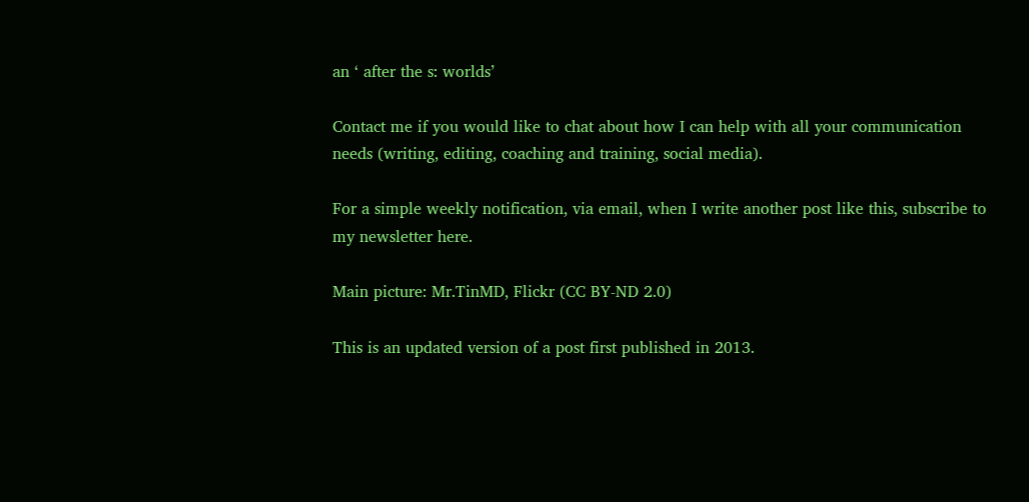an ‘ after the s: worlds’

Contact me if you would like to chat about how I can help with all your communication needs (writing, editing, coaching and training, social media).

For a simple weekly notification, via email, when I write another post like this, subscribe to my newsletter here.

Main picture: Mr.TinMD, Flickr (CC BY-ND 2.0)

This is an updated version of a post first published in 2013.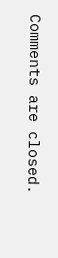Comments are closed.